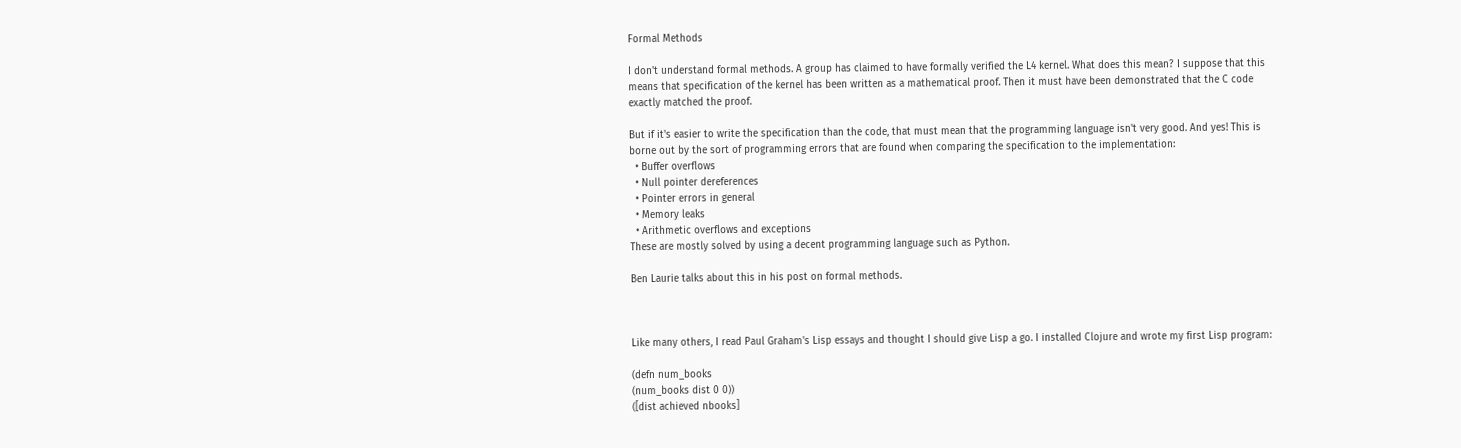Formal Methods

I don't understand formal methods. A group has claimed to have formally verified the L4 kernel. What does this mean? I suppose that this means that specification of the kernel has been written as a mathematical proof. Then it must have been demonstrated that the C code exactly matched the proof.

But if it's easier to write the specification than the code, that must mean that the programming language isn't very good. And yes! This is borne out by the sort of programming errors that are found when comparing the specification to the implementation:
  • Buffer overflows
  • Null pointer dereferences
  • Pointer errors in general
  • Memory leaks
  • Arithmetic overflows and exceptions
These are mostly solved by using a decent programming language such as Python.

Ben Laurie talks about this in his post on formal methods.



Like many others, I read Paul Graham's Lisp essays and thought I should give Lisp a go. I installed Clojure and wrote my first Lisp program:

(defn num_books
(num_books dist 0 0))
([dist achieved nbooks]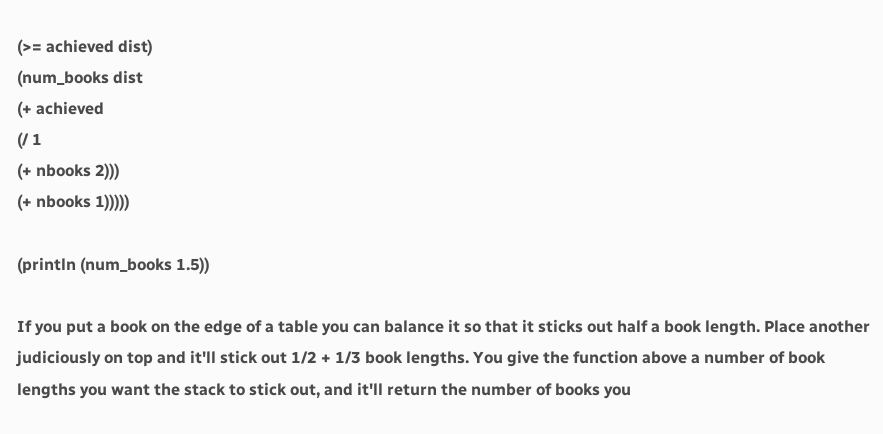(>= achieved dist)
(num_books dist
(+ achieved
(/ 1
(+ nbooks 2)))
(+ nbooks 1)))))

(println (num_books 1.5))

If you put a book on the edge of a table you can balance it so that it sticks out half a book length. Place another judiciously on top and it'll stick out 1/2 + 1/3 book lengths. You give the function above a number of book lengths you want the stack to stick out, and it'll return the number of books you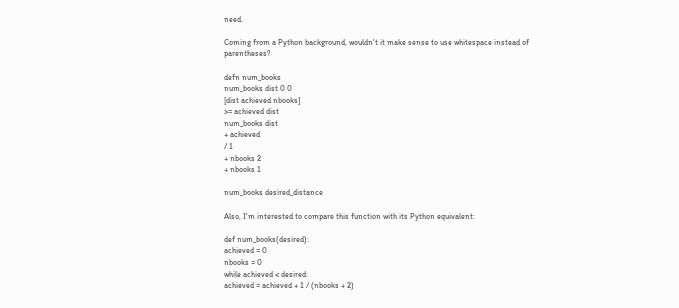need.

Coming from a Python background, wouldn't it make sense to use whitespace instead of parentheses?

defn num_books
num_books dist 0 0
[dist achieved nbooks]
>= achieved dist
num_books dist
+ achieved
/ 1
+ nbooks 2
+ nbooks 1

num_books desired_distance

Also, I'm interested to compare this function with its Python equivalent:

def num_books(desired):
achieved = 0
nbooks = 0
while achieved < desired:
achieved = achieved + 1 / (nbooks + 2)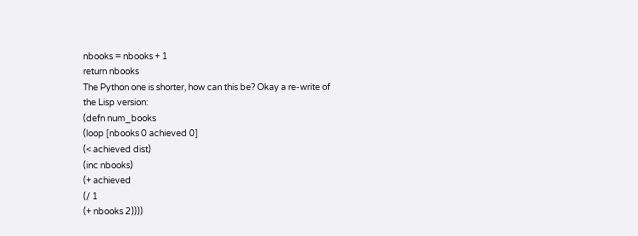nbooks = nbooks + 1
return nbooks
The Python one is shorter, how can this be? Okay a re-write of the Lisp version:
(defn num_books
(loop [nbooks 0 achieved 0]
(< achieved dist)
(inc nbooks)
(+ achieved
(/ 1
(+ nbooks 2))))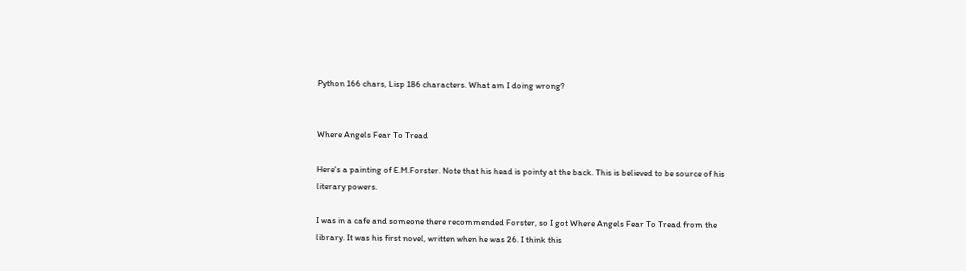Python 166 chars, Lisp 186 characters. What am I doing wrong?


Where Angels Fear To Tread

Here's a painting of E.M.Forster. Note that his head is pointy at the back. This is believed to be source of his literary powers.

I was in a cafe and someone there recommended Forster, so I got Where Angels Fear To Tread from the library. It was his first novel, written when he was 26. I think this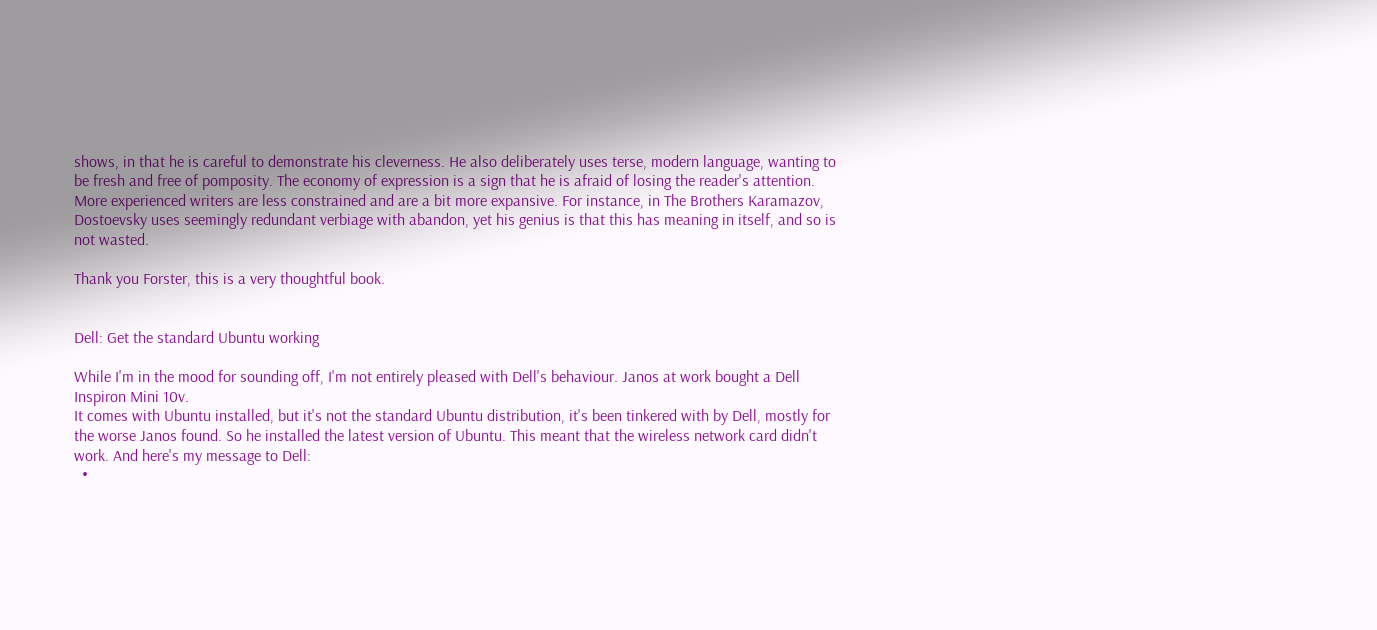shows, in that he is careful to demonstrate his cleverness. He also deliberately uses terse, modern language, wanting to be fresh and free of pomposity. The economy of expression is a sign that he is afraid of losing the reader's attention. More experienced writers are less constrained and are a bit more expansive. For instance, in The Brothers Karamazov, Dostoevsky uses seemingly redundant verbiage with abandon, yet his genius is that this has meaning in itself, and so is not wasted.

Thank you Forster, this is a very thoughtful book.


Dell: Get the standard Ubuntu working

While I'm in the mood for sounding off, I'm not entirely pleased with Dell's behaviour. Janos at work bought a Dell Inspiron Mini 10v.
It comes with Ubuntu installed, but it's not the standard Ubuntu distribution, it's been tinkered with by Dell, mostly for the worse Janos found. So he installed the latest version of Ubuntu. This meant that the wireless network card didn't work. And here's my message to Dell:
  •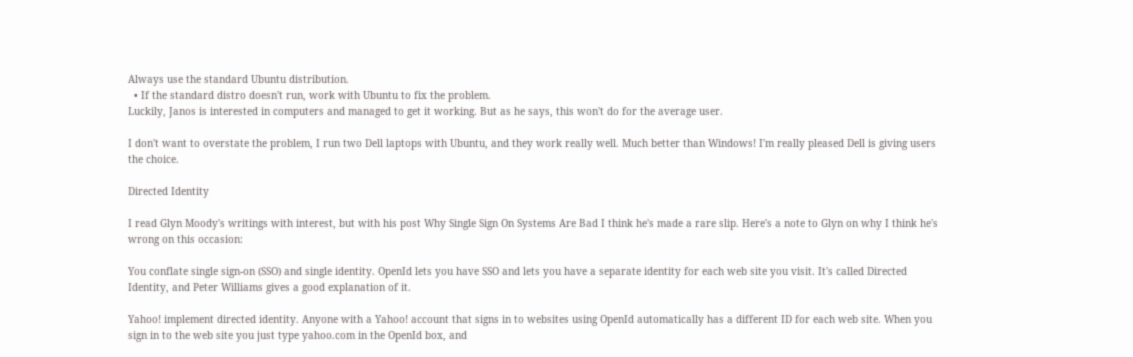Always use the standard Ubuntu distribution.
  • If the standard distro doesn't run, work with Ubuntu to fix the problem.
Luckily, Janos is interested in computers and managed to get it working. But as he says, this won't do for the average user.

I don't want to overstate the problem, I run two Dell laptops with Ubuntu, and they work really well. Much better than Windows! I'm really pleased Dell is giving users the choice.

Directed Identity

I read Glyn Moody's writings with interest, but with his post Why Single Sign On Systems Are Bad I think he's made a rare slip. Here's a note to Glyn on why I think he's wrong on this occasion:

You conflate single sign-on (SSO) and single identity. OpenId lets you have SSO and lets you have a separate identity for each web site you visit. It's called Directed Identity, and Peter Williams gives a good explanation of it.

Yahoo! implement directed identity. Anyone with a Yahoo! account that signs in to websites using OpenId automatically has a different ID for each web site. When you sign in to the web site you just type yahoo.com in the OpenId box, and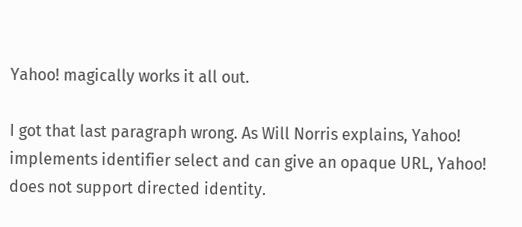Yahoo! magically works it all out.

I got that last paragraph wrong. As Will Norris explains, Yahoo! implements identifier select and can give an opaque URL, Yahoo! does not support directed identity.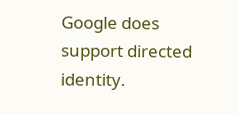Google does support directed identity.